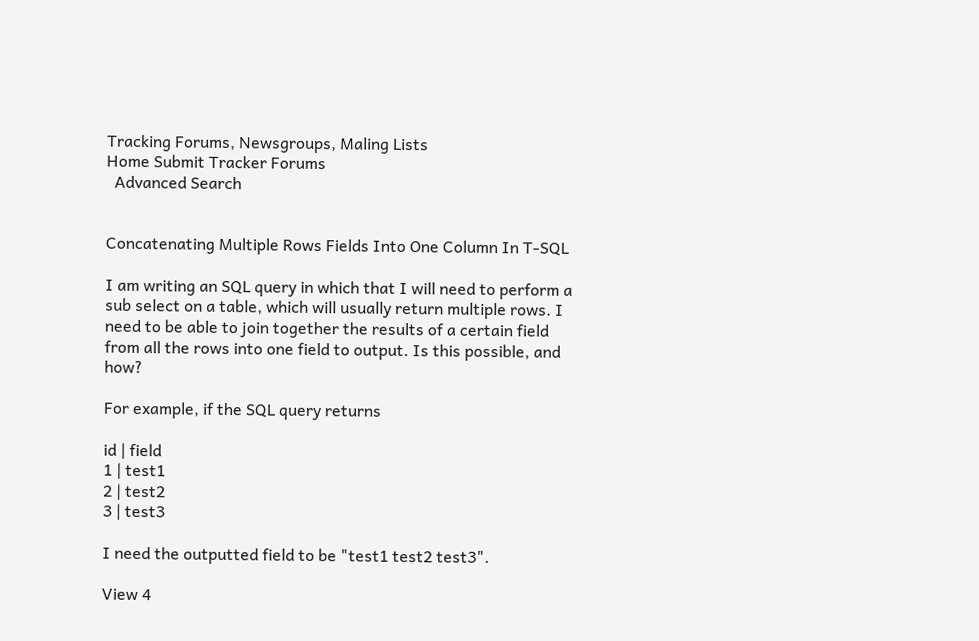Tracking Forums, Newsgroups, Maling Lists
Home Submit Tracker Forums
  Advanced Search


Concatenating Multiple Rows Fields Into One Column In T-SQL

I am writing an SQL query in which that I will need to perform a sub select on a table, which will usually return multiple rows. I need to be able to join together the results of a certain field from all the rows into one field to output. Is this possible, and how?

For example, if the SQL query returns

id | field
1 | test1
2 | test2
3 | test3

I need the outputted field to be "test1 test2 test3".

View 4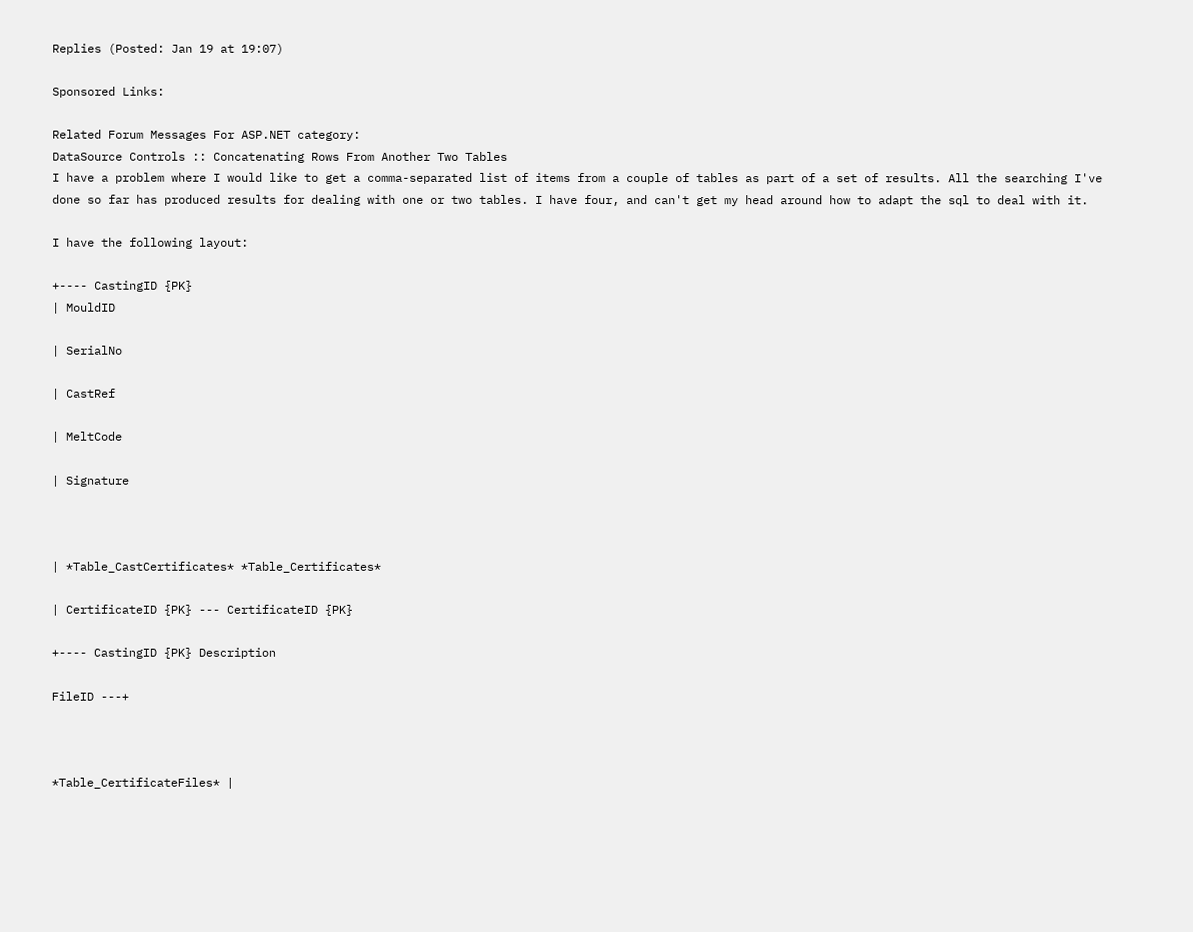Replies (Posted: Jan 19 at 19:07)

Sponsored Links:

Related Forum Messages For ASP.NET category:
DataSource Controls :: Concatenating Rows From Another Two Tables
I have a problem where I would like to get a comma-separated list of items from a couple of tables as part of a set of results. All the searching I've done so far has produced results for dealing with one or two tables. I have four, and can't get my head around how to adapt the sql to deal with it.

I have the following layout:

+---- CastingID {PK}
| MouldID

| SerialNo

| CastRef

| MeltCode

| Signature



| *Table_CastCertificates* *Table_Certificates*

| CertificateID {PK} --- CertificateID {PK}

+---- CastingID {PK} Description

FileID ---+



*Table_CertificateFiles* |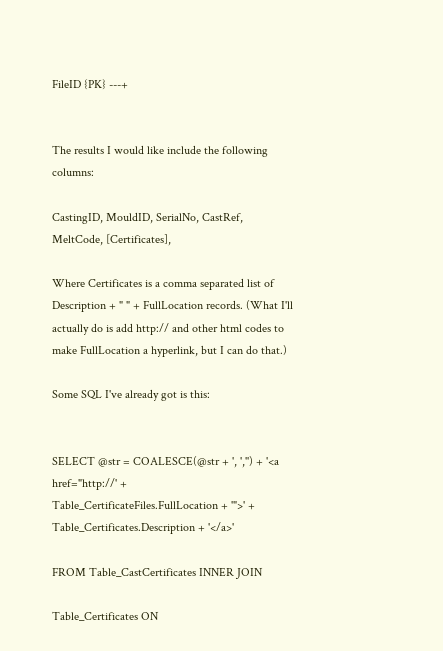FileID {PK} ---+


The results I would like include the following columns:

CastingID, MouldID, SerialNo, CastRef, MeltCode, [Certificates],

Where Certificates is a comma separated list of Description + " " + FullLocation records. (What I'll actually do is add http:// and other html codes to make FullLocation a hyperlink, but I can do that.)

Some SQL I've already got is this:


SELECT @str = COALESCE(@str + ', ','') + '<a href="http://' + Table_CertificateFiles.FullLocation + '">' + Table_Certificates.Description + '</a>'

FROM Table_CastCertificates INNER JOIN

Table_Certificates ON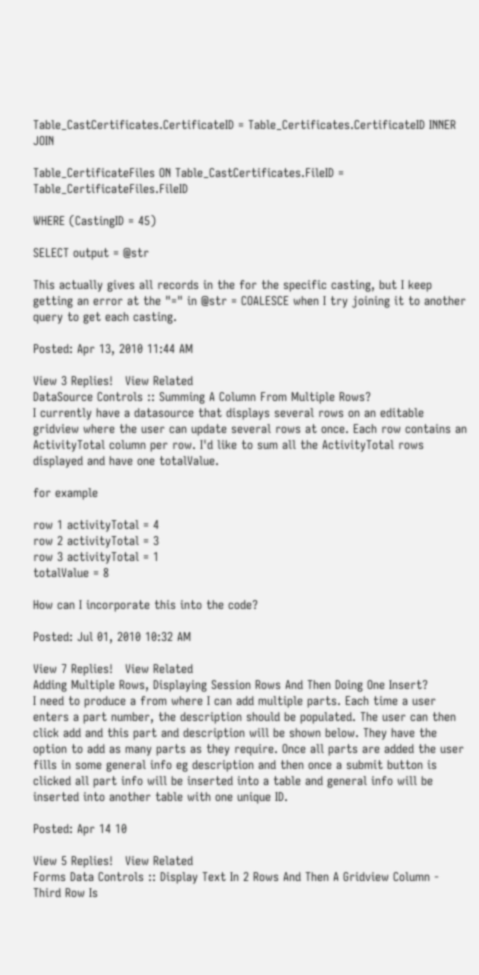Table_CastCertificates.CertificateID = Table_Certificates.CertificateID INNER JOIN

Table_CertificateFiles ON Table_CastCertificates.FileID = Table_CertificateFiles.FileID

WHERE (CastingID = 45)

SELECT output = @str

This actually gives all records in the for the specific casting, but I keep getting an error at the "=" in @str = COALESCE when I try joining it to another query to get each casting.

Posted: Apr 13, 2010 11:44 AM

View 3 Replies!   View Related
DataSource Controls :: Summing A Column From Multiple Rows?
I currently have a datasource that displays several rows on an editable gridview where the user can update several rows at once. Each row contains an ActivityTotal column per row. I'd like to sum all the ActivityTotal rows displayed and have one totalValue.

for example

row 1 activityTotal = 4
row 2 activityTotal = 3
row 3 activityTotal = 1
totalValue = 8

How can I incorporate this into the code?

Posted: Jul 01, 2010 10:32 AM

View 7 Replies!   View Related
Adding Multiple Rows, Displaying Session Rows And Then Doing One Insert?
I need to produce a from where I can add multiple parts. Each time a user enters a part number, the description should be populated. The user can then click add and this part and description will be shown below. They have the option to add as many parts as they require. Once all parts are added the user fills in some general info eg description and then once a submit button is clicked all part info will be inserted into a table and general info will be inserted into another table with one unique ID.

Posted: Apr 14 10

View 5 Replies!   View Related
Forms Data Controls :: Display Text In 2 Rows And Then A Gridview Column - Third Row Is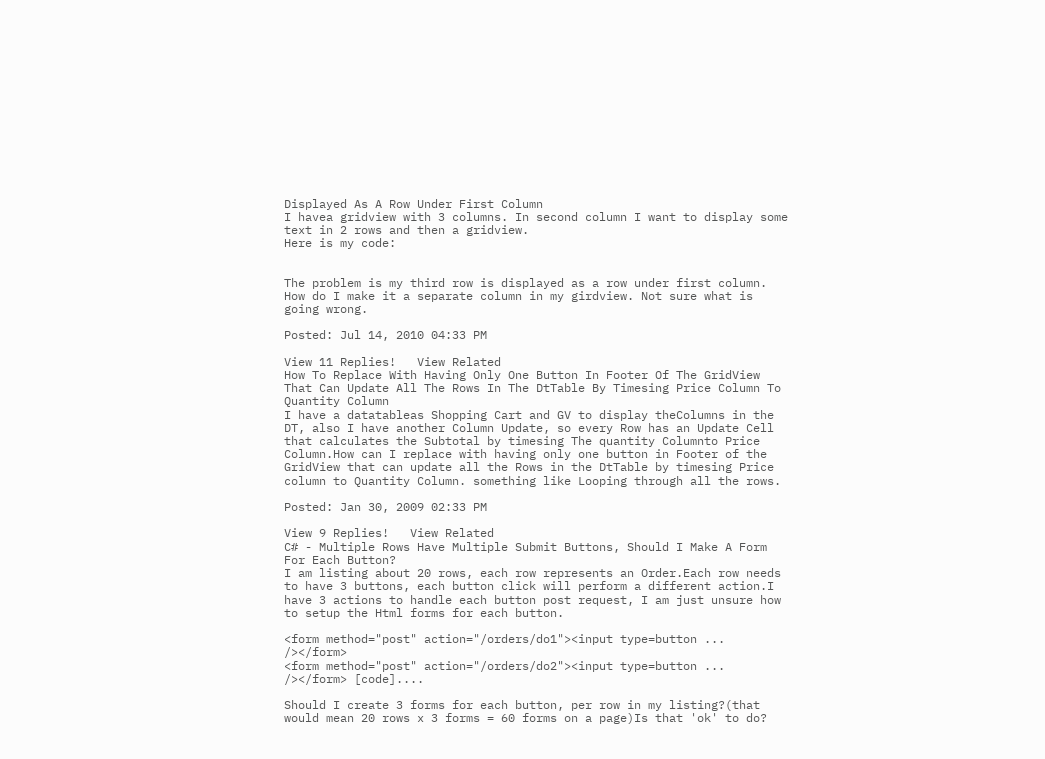Displayed As A Row Under First Column
I havea gridview with 3 columns. In second column I want to display some text in 2 rows and then a gridview.
Here is my code:


The problem is my third row is displayed as a row under first column. How do I make it a separate column in my girdview. Not sure what is going wrong.

Posted: Jul 14, 2010 04:33 PM

View 11 Replies!   View Related
How To Replace With Having Only One Button In Footer Of The GridView That Can Update All The Rows In The DtTable By Timesing Price Column To Quantity Column
I have a datatableas Shopping Cart and GV to display theColumns in the DT, also I have another Column Update, so every Row has an Update Cell that calculates the Subtotal by timesing The quantity Columnto Price Column.How can I replace with having only one button in Footer of the GridView that can update all the Rows in the DtTable by timesing Price column to Quantity Column. something like Looping through all the rows.

Posted: Jan 30, 2009 02:33 PM

View 9 Replies!   View Related
C# - Multiple Rows Have Multiple Submit Buttons, Should I Make A Form For Each Button?
I am listing about 20 rows, each row represents an Order.Each row needs to have 3 buttons, each button click will perform a different action.I have 3 actions to handle each button post request, I am just unsure how to setup the Html forms for each button.

<form method="post" action="/orders/do1"><input type=button ... /></form>
<form method="post" action="/orders/do2"><input type=button ... /></form> [code]....

Should I create 3 forms for each button, per row in my listing?(that would mean 20 rows x 3 forms = 60 forms on a page)Is that 'ok' to do?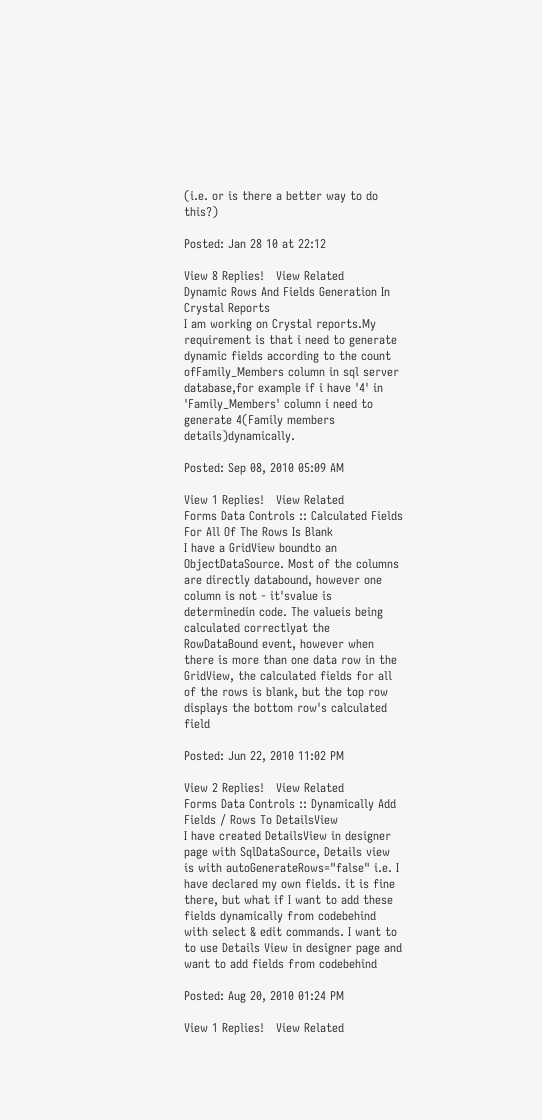(i.e. or is there a better way to do this?)

Posted: Jan 28 10 at 22:12

View 8 Replies!   View Related
Dynamic Rows And Fields Generation In Crystal Reports
I am working on Crystal reports.My requirement is that i need to generate dynamic fields according to the count ofFamily_Members column in sql server database,for example if i have '4' in 'Family_Members' column i need to generate 4(Family members details)dynamically.

Posted: Sep 08, 2010 05:09 AM

View 1 Replies!   View Related
Forms Data Controls :: Calculated Fields For All Of The Rows Is Blank
I have a GridView boundto an ObjectDataSource. Most of the columns are directly databound, however one column is not - it'svalue is determinedin code. The valueis being calculated correctlyat the RowDataBound event, however when there is more than one data row in the GridView, the calculated fields for all of the rows is blank, but the top row displays the bottom row's calculated field

Posted: Jun 22, 2010 11:02 PM

View 2 Replies!   View Related
Forms Data Controls :: Dynamically Add Fields / Rows To DetailsView
I have created DetailsView in designer page with SqlDataSource, Details view is with autoGenerateRows="false" i.e. I have declared my own fields. it is fine there, but what if I want to add these fields dynamically from codebehind with select & edit commands. I want to to use Details View in designer page and want to add fields from codebehind

Posted: Aug 20, 2010 01:24 PM

View 1 Replies!   View Related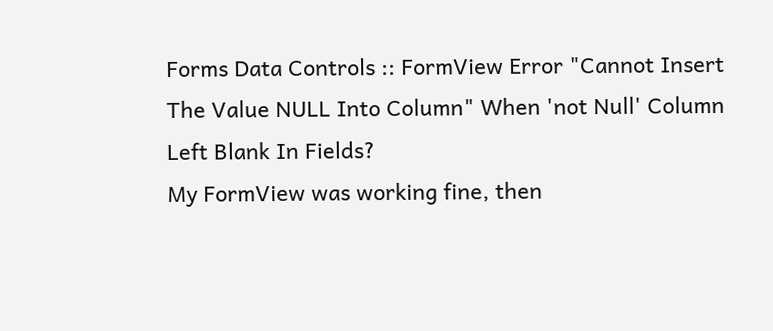Forms Data Controls :: FormView Error "Cannot Insert The Value NULL Into Column" When 'not Null' Column Left Blank In Fields?
My FormView was working fine, then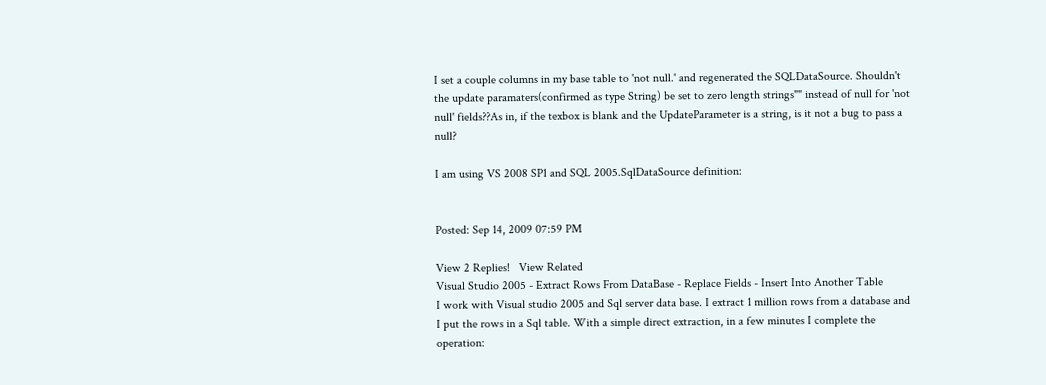I set a couple columns in my base table to 'not null.' and regenerated the SQLDataSource. Shouldn't the update paramaters(confirmed as type String) be set to zero length strings"" instead of null for 'not null' fields??As in, if the texbox is blank and the UpdateParameter is a string, is it not a bug to pass a null?

I am using VS 2008 SP1 and SQL 2005.SqlDataSource definition:


Posted: Sep 14, 2009 07:59 PM

View 2 Replies!   View Related
Visual Studio 2005 - Extract Rows From DataBase - Replace Fields - Insert Into Another Table
I work with Visual studio 2005 and Sql server data base. I extract 1 million rows from a database and I put the rows in a Sql table. With a simple direct extraction, in a few minutes I complete the operation: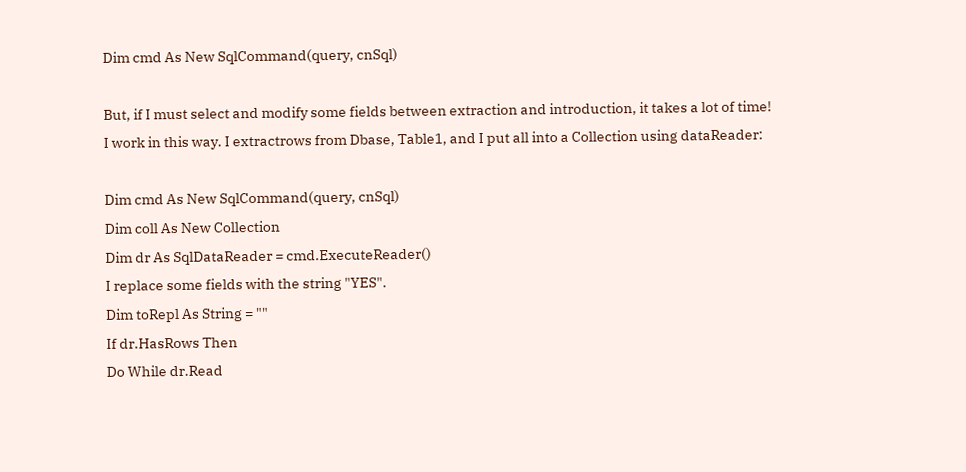Dim cmd As New SqlCommand(query, cnSql)

But, if I must select and modify some fields between extraction and introduction, it takes a lot of time!
I work in this way. I extractrows from Dbase, Table1, and I put all into a Collection using dataReader:

Dim cmd As New SqlCommand(query, cnSql)
Dim coll As New Collection
Dim dr As SqlDataReader = cmd.ExecuteReader()
I replace some fields with the string "YES".
Dim toRepl As String = ""
If dr.HasRows Then
Do While dr.Read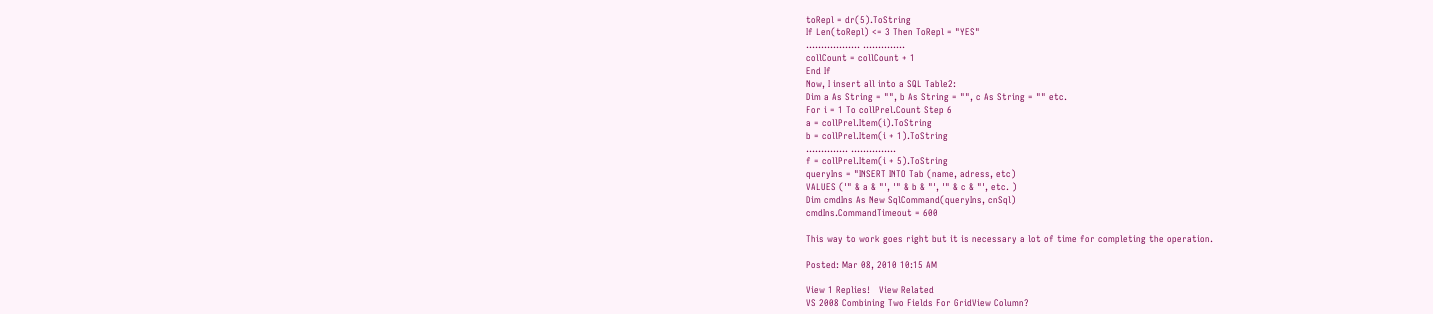toRepl = dr(5).ToString
If Len(toRepl) <= 3 Then ToRepl = "YES"
.................. ..............
collCount = collCount + 1
End If
Now, I insert all into a SQL Table2:
Dim a As String = "", b As String = "", c As String = "" etc.
For i = 1 To collPrel.Count Step 6
a = collPrel.Item(i).ToString
b = collPrel.Item(i + 1).ToString
.............. ...............
f = collPrel.Item(i + 5).ToString
queryIns = "INSERT INTO Tab (name, adress, etc)
VALUES ('" & a & "', '" & b & "', '" & c & "', etc. )
Dim cmdIns As New SqlCommand(queryIns, cnSql)
cmdIns.CommandTimeout = 600

This way to work goes right but it is necessary a lot of time for completing the operation.

Posted: Mar 08, 2010 10:15 AM

View 1 Replies!   View Related
VS 2008 Combining Two Fields For GridView Column?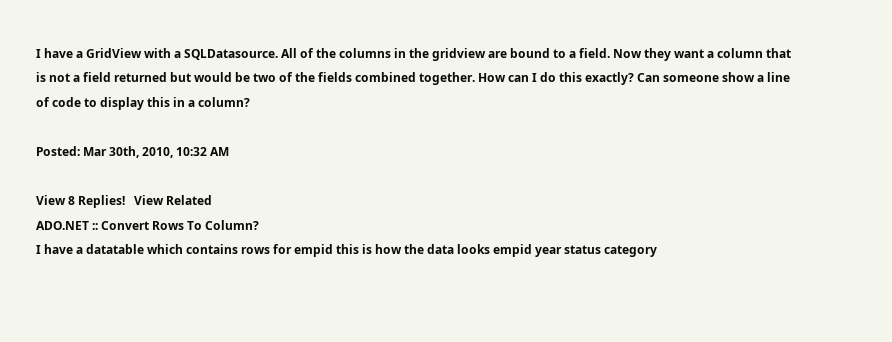I have a GridView with a SQLDatasource. All of the columns in the gridview are bound to a field. Now they want a column that is not a field returned but would be two of the fields combined together. How can I do this exactly? Can someone show a line of code to display this in a column?

Posted: Mar 30th, 2010, 10:32 AM

View 8 Replies!   View Related
ADO.NET :: Convert Rows To Column?
I have a datatable which contains rows for empid this is how the data looks empid year status category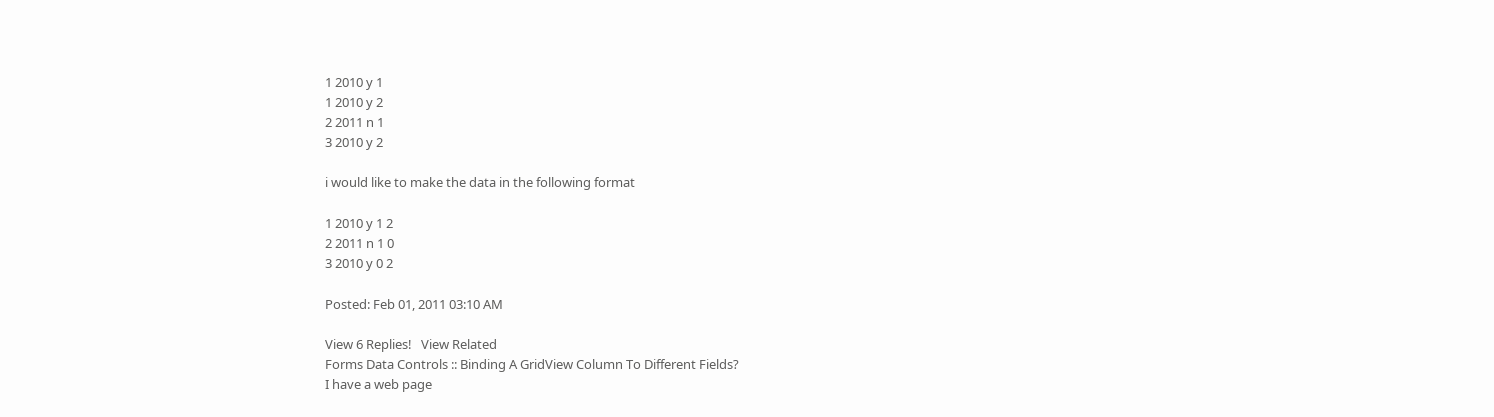1 2010 y 1
1 2010 y 2
2 2011 n 1
3 2010 y 2

i would like to make the data in the following format

1 2010 y 1 2
2 2011 n 1 0
3 2010 y 0 2

Posted: Feb 01, 2011 03:10 AM

View 6 Replies!   View Related
Forms Data Controls :: Binding A GridView Column To Different Fields?
I have a web page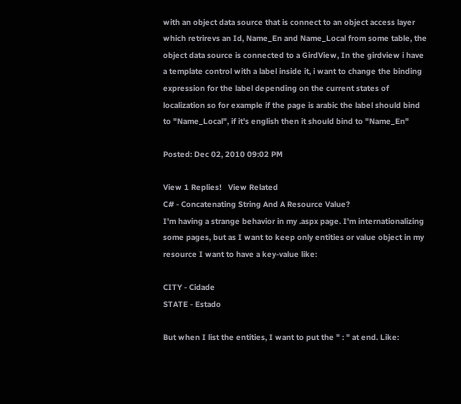with an object data source that is connect to an object access layer which retrirevs an Id, Name_En and Name_Local from some table, the object data source is connected to a GirdView, In the girdview i have a template control with a label inside it, i want to change the binding expression for the label depending on the current states of localization so for example if the page is arabic the label should bind to "Name_Local", if it's english then it should bind to "Name_En"

Posted: Dec 02, 2010 09:02 PM

View 1 Replies!   View Related
C# - Concatenating String And A Resource Value?
I'm having a strange behavior in my .aspx page. I'm internationalizing some pages, but as I want to keep only entities or value object in my resource I want to have a key-value like:

CITY - Cidade
STATE - Estado

But when I list the entities, I want to put the " : " at end. Like: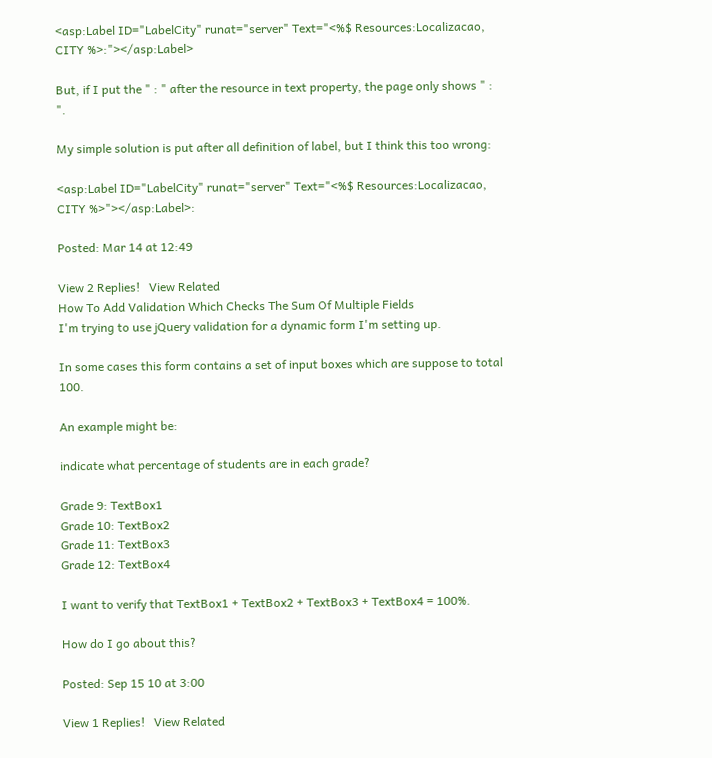<asp:Label ID="LabelCity" runat="server" Text="<%$ Resources:Localizacao, CITY %>:"></asp:Label>

But, if I put the " : " after the resource in text property, the page only shows " : ".

My simple solution is put after all definition of label, but I think this too wrong:

<asp:Label ID="LabelCity" runat="server" Text="<%$ Resources:Localizacao, CITY %>"></asp:Label>:

Posted: Mar 14 at 12:49

View 2 Replies!   View Related
How To Add Validation Which Checks The Sum Of Multiple Fields
I'm trying to use jQuery validation for a dynamic form I'm setting up.

In some cases this form contains a set of input boxes which are suppose to total 100.

An example might be:

indicate what percentage of students are in each grade?

Grade 9: TextBox1
Grade 10: TextBox2
Grade 11: TextBox3
Grade 12: TextBox4

I want to verify that TextBox1 + TextBox2 + TextBox3 + TextBox4 = 100%.

How do I go about this?

Posted: Sep 15 10 at 3:00

View 1 Replies!   View Related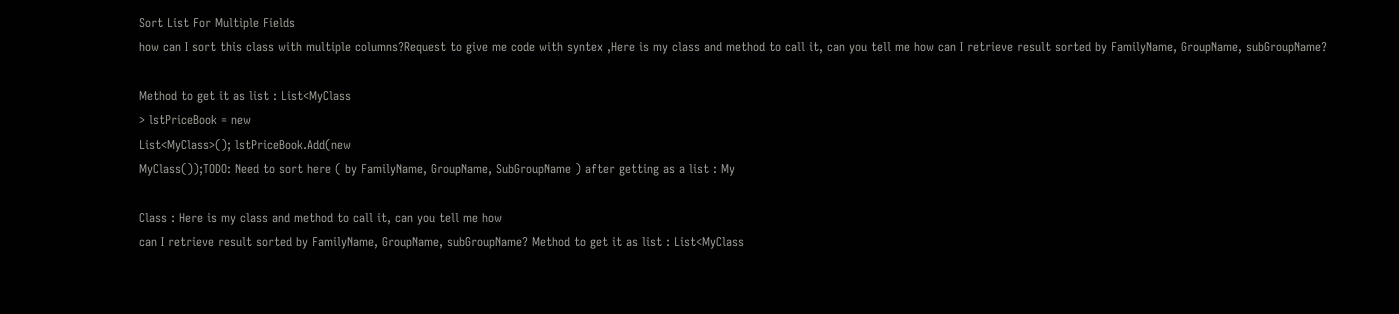Sort List For Multiple Fields
how can I sort this class with multiple columns?Request to give me code with syntex ,Here is my class and method to call it, can you tell me how can I retrieve result sorted by FamilyName, GroupName, subGroupName?

Method to get it as list : List<MyClass
> lstPriceBook = new
List<MyClass>(); lstPriceBook.Add(new
MyClass());TODO: Need to sort here ( by FamilyName, GroupName, SubGroupName ) after getting as a list : My

Class : Here is my class and method to call it, can you tell me how
can I retrieve result sorted by FamilyName, GroupName, subGroupName? Method to get it as list : List<MyClass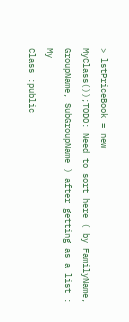> lstPriceBook = new
MyClass());TODO: Need to sort here ( by FamilyName, GroupName, SubGroupName ) after getting as a list : My
Class :public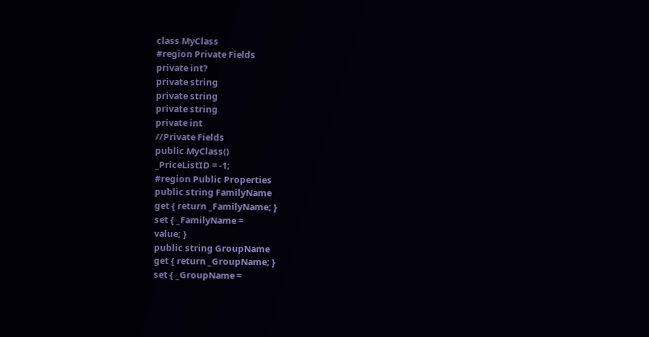class MyClass
#region Private Fields
private int?
private string
private string
private string
private int
//Private Fields
public MyClass()
_PriceListID = -1;
#region Public Properties
public string FamilyName
get { return _FamilyName; }
set { _FamilyName =
value; }
public string GroupName
get { return _GroupName; }
set { _GroupName =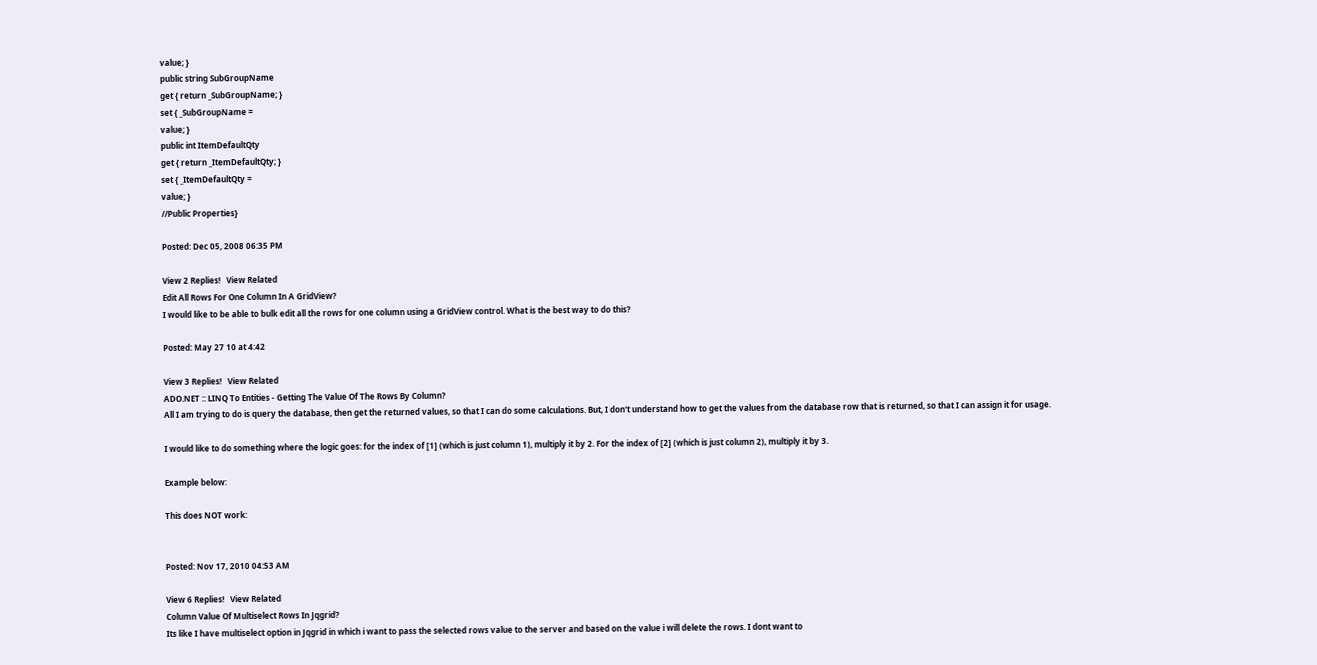value; }
public string SubGroupName
get { return _SubGroupName; }
set { _SubGroupName =
value; }
public int ItemDefaultQty
get { return _ItemDefaultQty; }
set { _ItemDefaultQty =
value; }
//Public Properties}

Posted: Dec 05, 2008 06:35 PM

View 2 Replies!   View Related
Edit All Rows For One Column In A GridView?
I would like to be able to bulk edit all the rows for one column using a GridView control. What is the best way to do this?

Posted: May 27 10 at 4:42

View 3 Replies!   View Related
ADO.NET :: LINQ To Entities - Getting The Value Of The Rows By Column?
All I am trying to do is query the database, then get the returned values, so that I can do some calculations. But, I don't understand how to get the values from the database row that is returned, so that I can assign it for usage.

I would like to do something where the logic goes: for the index of [1] (which is just column 1), multiply it by 2. For the index of [2] (which is just column 2), multiply it by 3.

Example below:

This does NOT work:


Posted: Nov 17, 2010 04:53 AM

View 6 Replies!   View Related
Column Value Of Multiselect Rows In Jqgrid?
Its like I have multiselect option in Jqgrid in which i want to pass the selected rows value to the server and based on the value i will delete the rows. I dont want to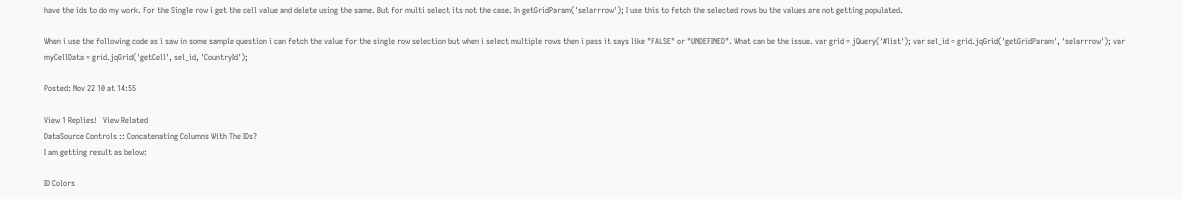have the ids to do my work. For the Single row i get the cell value and delete using the same. But for multi select its not the case. In getGridParam('selarrrow'); I use this to fetch the selected rows bu the values are not getting populated.

When i use the following code as i saw in some sample question i can fetch the value for the single row selection but when i select multiple rows then i pass it says like "FALSE" or "UNDEFINED". What can be the issue. var grid = jQuery('#list'); var sel_id = grid.jqGrid('getGridParam', 'selarrrow'); var myCellData = grid.jqGrid('getCell', sel_id, 'CountryId');

Posted: Nov 22 10 at 14:55

View 1 Replies!   View Related
DataSource Controls :: Concatenating Columns With The IDs?
I am getting result as below:

ID Colors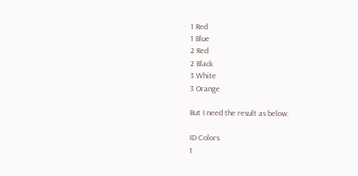1 Red
1 Blue
2 Red
2 Black
3 White
3 Orange

But I need the result as below:

ID Colors
1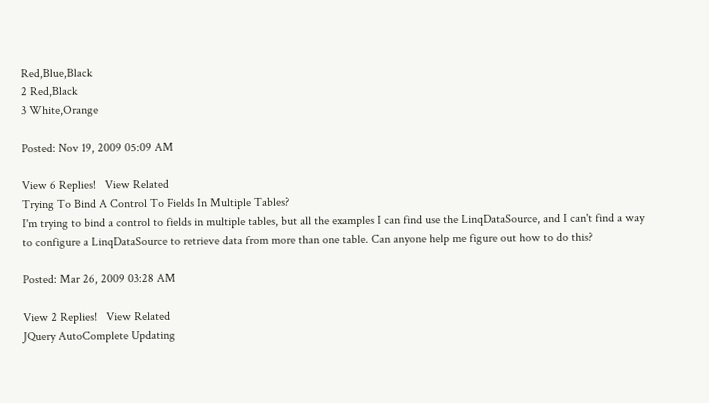Red,Blue,Black
2 Red,Black
3 White,Orange

Posted: Nov 19, 2009 05:09 AM

View 6 Replies!   View Related
Trying To Bind A Control To Fields In Multiple Tables?
I'm trying to bind a control to fields in multiple tables, but all the examples I can find use the LinqDataSource, and I can't find a way to configure a LinqDataSource to retrieve data from more than one table. Can anyone help me figure out how to do this?

Posted: Mar 26, 2009 03:28 AM

View 2 Replies!   View Related
JQuery AutoComplete Updating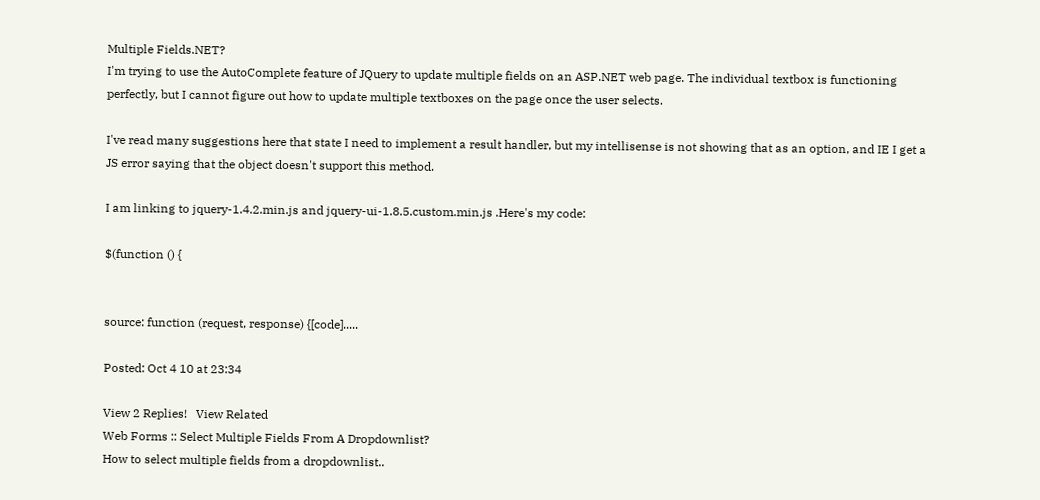Multiple Fields.NET?
I'm trying to use the AutoComplete feature of JQuery to update multiple fields on an ASP.NET web page. The individual textbox is functioning perfectly, but I cannot figure out how to update multiple textboxes on the page once the user selects.

I've read many suggestions here that state I need to implement a result handler, but my intellisense is not showing that as an option, and IE I get a JS error saying that the object doesn't support this method.

I am linking to jquery-1.4.2.min.js and jquery-ui-1.8.5.custom.min.js .Here's my code:

$(function () {


source: function (request, response) {[code].....

Posted: Oct 4 10 at 23:34

View 2 Replies!   View Related
Web Forms :: Select Multiple Fields From A Dropdownlist?
How to select multiple fields from a dropdownlist..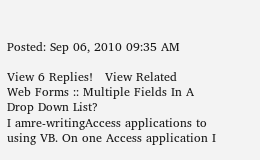Posted: Sep 06, 2010 09:35 AM

View 6 Replies!   View Related
Web Forms :: Multiple Fields In A Drop Down List?
I amre-writingAccess applications to using VB. On one Access application I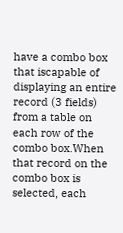have a combo box that iscapable of displaying an entire record (3 fields) from a table on each row of the combo box.When that record on the combo box is selected, each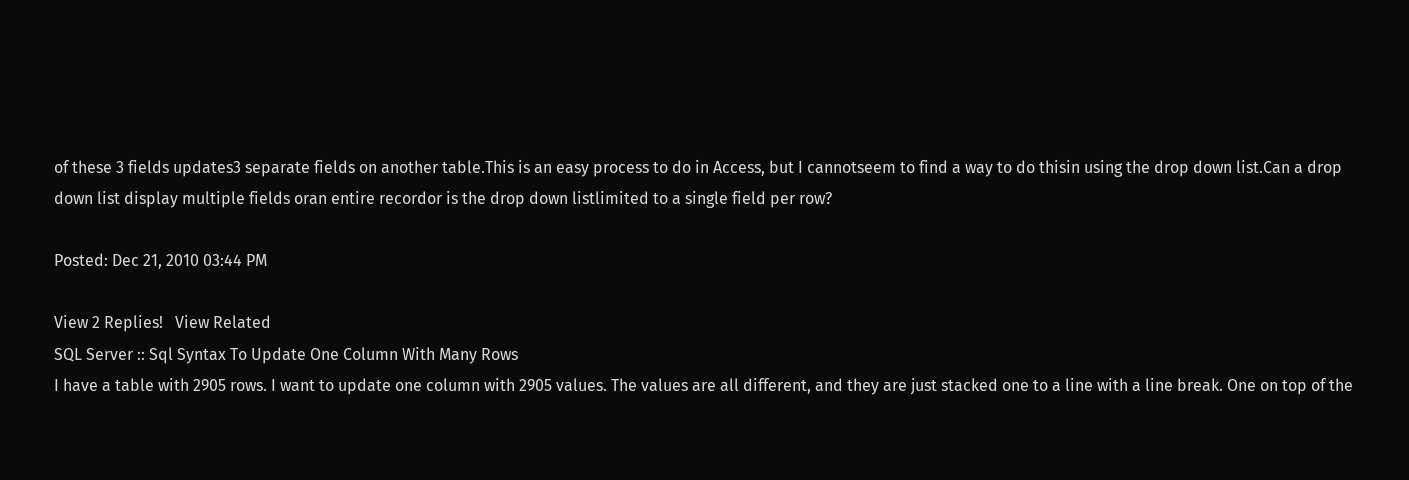of these 3 fields updates3 separate fields on another table.This is an easy process to do in Access, but I cannotseem to find a way to do thisin using the drop down list.Can a drop down list display multiple fields oran entire recordor is the drop down listlimited to a single field per row?

Posted: Dec 21, 2010 03:44 PM

View 2 Replies!   View Related
SQL Server :: Sql Syntax To Update One Column With Many Rows
I have a table with 2905 rows. I want to update one column with 2905 values. The values are all different, and they are just stacked one to a line with a line break. One on top of the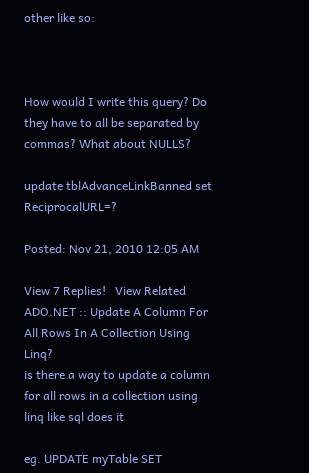other like so:



How would I write this query? Do they have to all be separated by commas? What about NULLS?

update tblAdvanceLinkBanned set ReciprocalURL=?

Posted: Nov 21, 2010 12:05 AM

View 7 Replies!   View Related
ADO.NET :: Update A Column For All Rows In A Collection Using Linq?
is there a way to update a column for all rows in a collection using linq like sql does it

eg. UPDATE myTable SET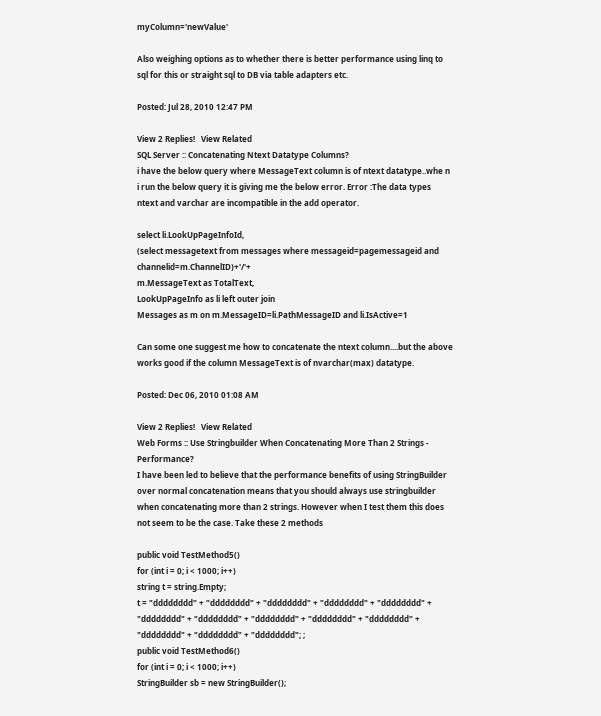myColumn='newValue'

Also weighing options as to whether there is better performance using linq to sql for this or straight sql to DB via table adapters etc.

Posted: Jul 28, 2010 12:47 PM

View 2 Replies!   View Related
SQL Server :: Concatenating Ntext Datatype Columns?
i have the below query where MessageText column is of ntext datatype..whe n i run the below query it is giving me the below error. Error :The data types ntext and varchar are incompatible in the add operator.

select li.LookUpPageInfoId,
(select messagetext from messages where messageid=pagemessageid and channelid=m.ChannelID)+'/'+
m.MessageText as TotalText,
LookUpPageInfo as li left outer join
Messages as m on m.MessageID=li.PathMessageID and li.IsActive=1

Can some one suggest me how to concatenate the ntext column....but the above works good if the column MessageText is of nvarchar(max) datatype.

Posted: Dec 06, 2010 01:08 AM

View 2 Replies!   View Related
Web Forms :: Use Stringbuilder When Concatenating More Than 2 Strings - Performance?
I have been led to believe that the performance benefits of using StringBuilder over normal concatenation means that you should always use stringbuilder when concatenating more than 2 strings. However when I test them this does not seem to be the case. Take these 2 methods

public void TestMethod5()
for (int i = 0; i < 1000; i++)
string t = string.Empty;
t = "dddddddd" + "dddddddd" + "dddddddd" + "dddddddd" + "dddddddd" + "dddddddd" + "dddddddd" + "dddddddd" + "dddddddd" + "dddddddd" + "dddddddd" + "dddddddd" + "dddddddd"; ;
public void TestMethod6()
for (int i = 0; i < 1000; i++)
StringBuilder sb = new StringBuilder();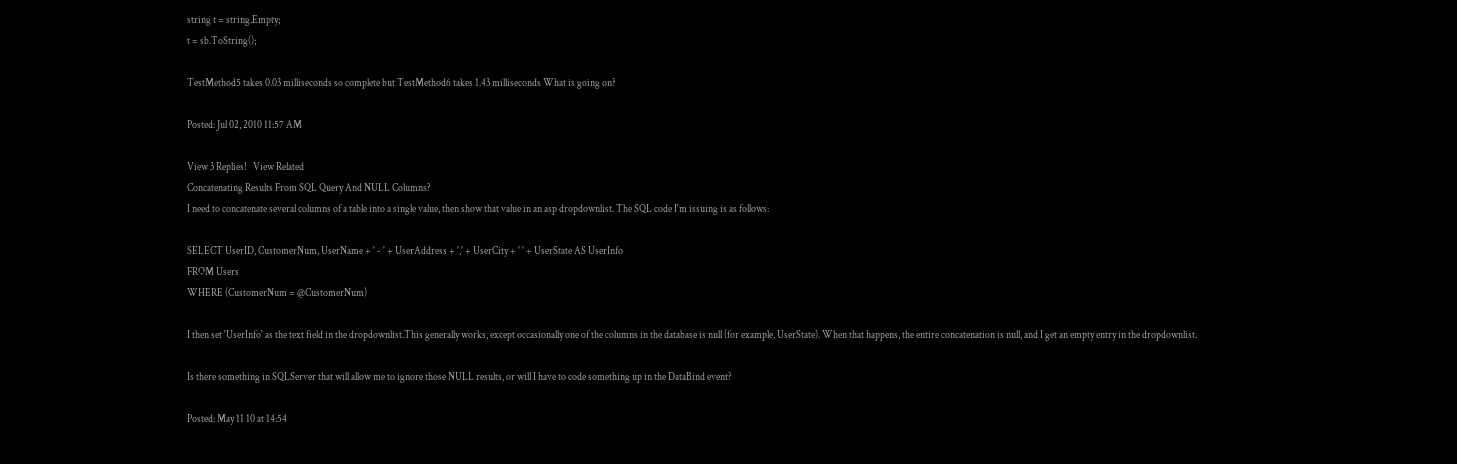string t = string.Empty;
t = sb.ToString();

TestMethod5 takes 0.03 milliseconds so complete but TestMethod6 takes 1.43 milliseconds What is going on?

Posted: Jul 02, 2010 11:57 AM

View 3 Replies!   View Related
Concatenating Results From SQL Query And NULL Columns?
I need to concatenate several columns of a table into a single value, then show that value in an asp dropdownlist. The SQL code I'm issuing is as follows:

SELECT UserID, CustomerNum, UserName + ' - ' + UserAddress + ',' + UserCity + ' ' + UserState AS UserInfo
FROM Users
WHERE (CustomerNum = @CustomerNum)

I then set 'UserInfo' as the text field in the dropdownlist.This generally works, except occasionally one of the columns in the database is null (for example, UserState). When that happens, the entire concatenation is null, and I get an empty entry in the dropdownlist.

Is there something in SQLServer that will allow me to ignore those NULL results, or will I have to code something up in the DataBind event?

Posted: May 11 10 at 14:54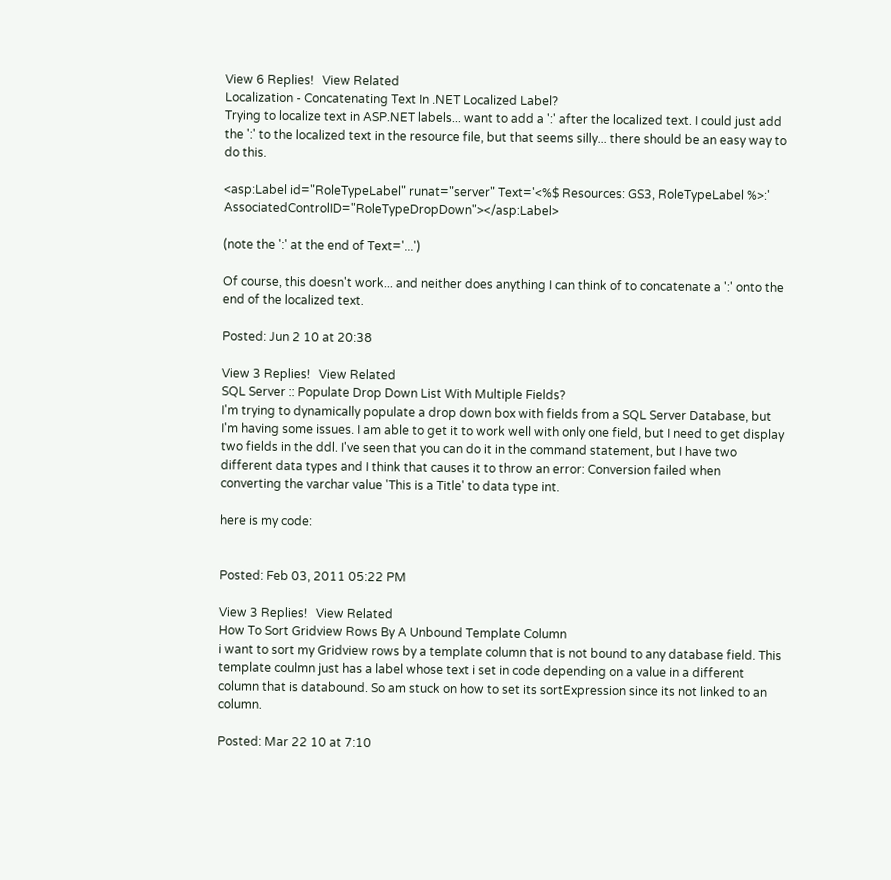View 6 Replies!   View Related
Localization - Concatenating Text In .NET Localized Label?
Trying to localize text in ASP.NET labels... want to add a ':' after the localized text. I could just add the ':' to the localized text in the resource file, but that seems silly... there should be an easy way to do this.

<asp:Label id="RoleTypeLabel" runat="server" Text='<%$ Resources: GS3, RoleTypeLabel %>:' AssociatedControlID="RoleTypeDropDown"></asp:Label>

(note the ':' at the end of Text='...')

Of course, this doesn't work... and neither does anything I can think of to concatenate a ':' onto the end of the localized text.

Posted: Jun 2 10 at 20:38

View 3 Replies!   View Related
SQL Server :: Populate Drop Down List With Multiple Fields?
I'm trying to dynamically populate a drop down box with fields from a SQL Server Database, but I'm having some issues. I am able to get it to work well with only one field, but I need to get display two fields in the ddl. I've seen that you can do it in the command statement, but I have two different data types and I think that causes it to throw an error: Conversion failed when converting the varchar value 'This is a Title' to data type int.

here is my code:


Posted: Feb 03, 2011 05:22 PM

View 3 Replies!   View Related
How To Sort Gridview Rows By A Unbound Template Column
i want to sort my Gridview rows by a template column that is not bound to any database field. This template coulmn just has a label whose text i set in code depending on a value in a different column that is databound. So am stuck on how to set its sortExpression since its not linked to an column.

Posted: Mar 22 10 at 7:10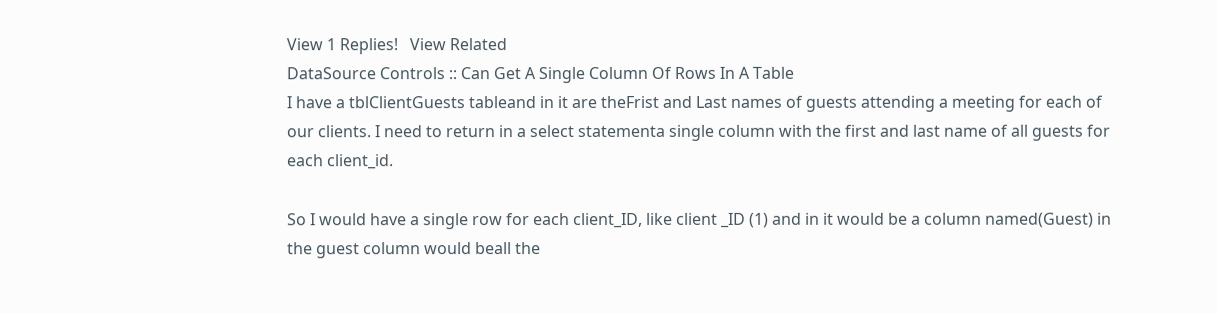View 1 Replies!   View Related
DataSource Controls :: Can Get A Single Column Of Rows In A Table
I have a tblClientGuests tableand in it are theFrist and Last names of guests attending a meeting for each of our clients. I need to return in a select statementa single column with the first and last name of all guests for each client_id.

So I would have a single row for each client_ID, like client _ID (1) and in it would be a column named(Guest) in the guest column would beall the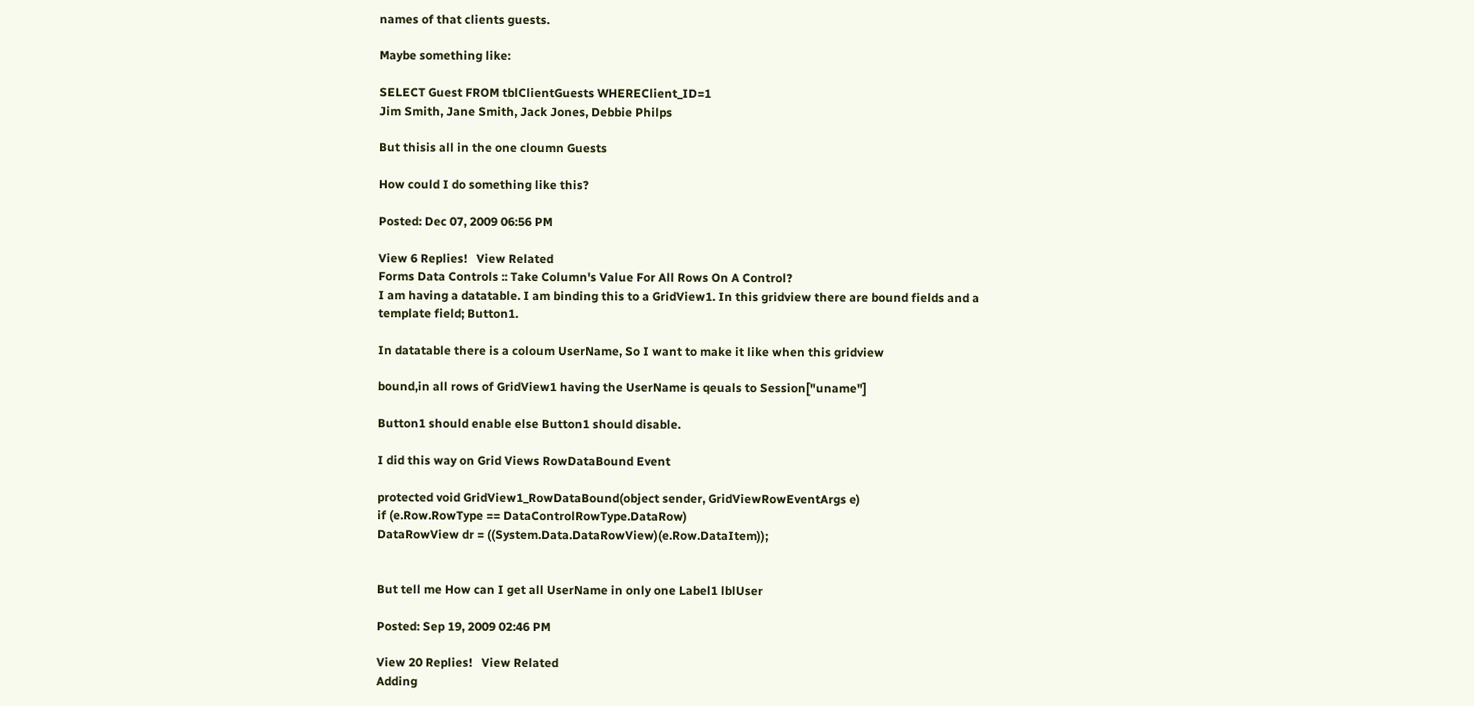names of that clients guests.

Maybe something like:

SELECT Guest FROM tblClientGuests WHEREClient_ID=1
Jim Smith, Jane Smith, Jack Jones, Debbie Philps

But thisis all in the one cloumn Guests

How could I do something like this?

Posted: Dec 07, 2009 06:56 PM

View 6 Replies!   View Related
Forms Data Controls :: Take Column's Value For All Rows On A Control?
I am having a datatable. I am binding this to a GridView1. In this gridview there are bound fields and a template field; Button1.

In datatable there is a coloum UserName, So I want to make it like when this gridview

bound,in all rows of GridView1 having the UserName is qeuals to Session["uname"]

Button1 should enable else Button1 should disable.

I did this way on Grid Views RowDataBound Event

protected void GridView1_RowDataBound(object sender, GridViewRowEventArgs e)
if (e.Row.RowType == DataControlRowType.DataRow)
DataRowView dr = ((System.Data.DataRowView)(e.Row.DataItem));


But tell me How can I get all UserName in only one Label1 lblUser

Posted: Sep 19, 2009 02:46 PM

View 20 Replies!   View Related
Adding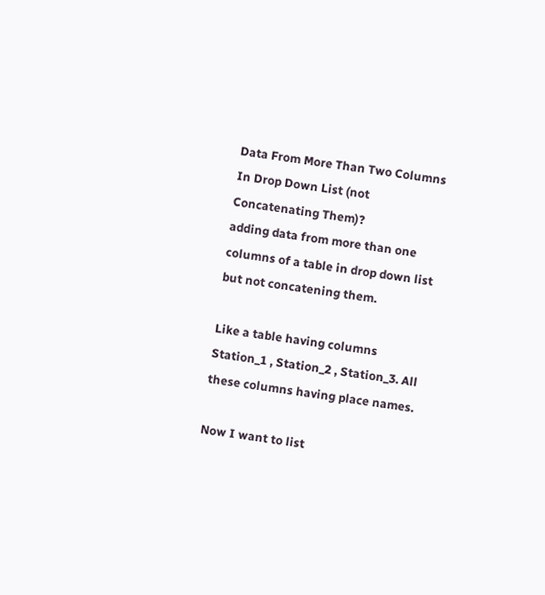Data From More Than Two Columns In Drop Down List (not Concatenating Them)?
adding data from more than one columns of a table in drop down list but not concatening them.

Like a table having columns Station_1 , Station_2 , Station_3. All these columns having place names.

Now I want to list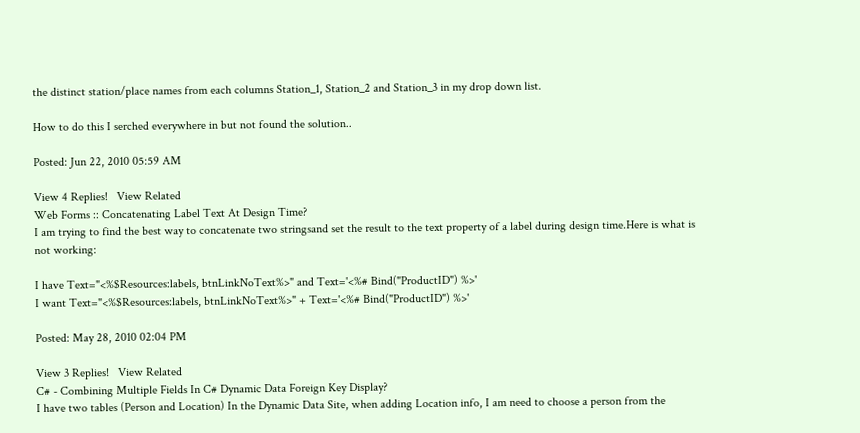the distinct station/place names from each columns Station_1, Station_2 and Station_3 in my drop down list.

How to do this I serched everywhere in but not found the solution..

Posted: Jun 22, 2010 05:59 AM

View 4 Replies!   View Related
Web Forms :: Concatenating Label Text At Design Time?
I am trying to find the best way to concatenate two stringsand set the result to the text property of a label during design time.Here is what is not working:

I have Text="<%$Resources:labels, btnLinkNoText%>" and Text='<%# Bind("ProductID") %>'
I want Text="<%$Resources:labels, btnLinkNoText%>" + Text='<%# Bind("ProductID") %>'

Posted: May 28, 2010 02:04 PM

View 3 Replies!   View Related
C# - Combining Multiple Fields In C# Dynamic Data Foreign Key Display?
I have two tables (Person and Location) In the Dynamic Data Site, when adding Location info, I am need to choose a person from the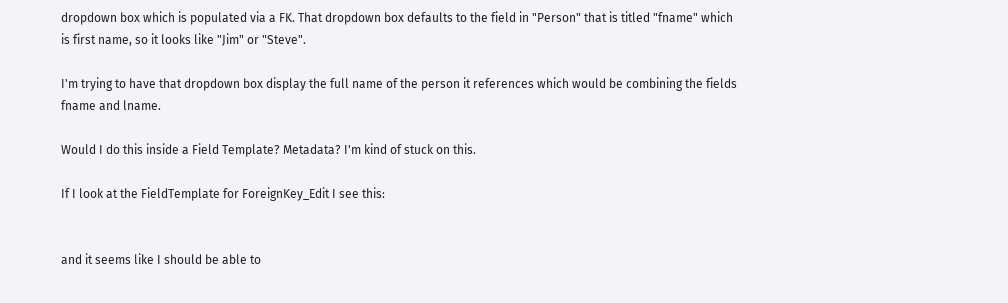dropdown box which is populated via a FK. That dropdown box defaults to the field in "Person" that is titled "fname" which is first name, so it looks like "Jim" or "Steve".

I'm trying to have that dropdown box display the full name of the person it references which would be combining the fields fname and lname.

Would I do this inside a Field Template? Metadata? I'm kind of stuck on this.

If I look at the FieldTemplate for ForeignKey_Edit I see this:


and it seems like I should be able to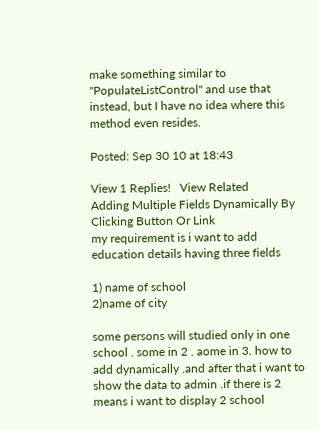make something similar to "PopulateListControl" and use that instead, but I have no idea where this method even resides.

Posted: Sep 30 10 at 18:43

View 1 Replies!   View Related
Adding Multiple Fields Dynamically By Clicking Button Or Link
my requirement is i want to add education details having three fields

1) name of school
2)name of city

some persons will studied only in one school . some in 2 . aome in 3. how to add dynamically .and after that i want to show the data to admin .if there is 2 means i want to display 2 school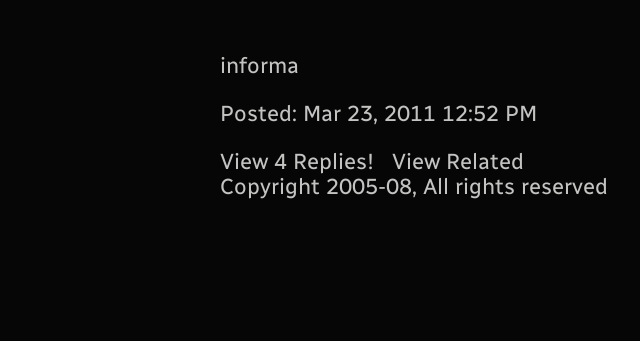informa

Posted: Mar 23, 2011 12:52 PM

View 4 Replies!   View Related
Copyright 2005-08, All rights reserved